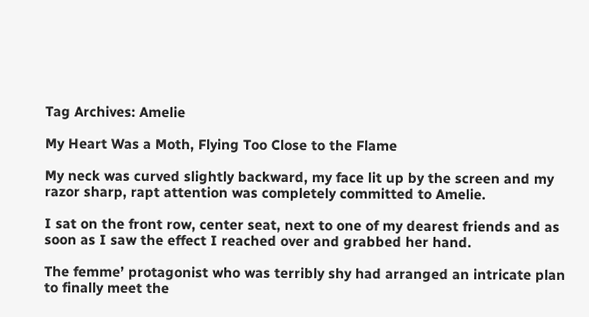Tag Archives: Amelie

My Heart Was a Moth, Flying Too Close to the Flame

My neck was curved slightly backward, my face lit up by the screen and my razor sharp, rapt attention was completely committed to Amelie.

I sat on the front row, center seat, next to one of my dearest friends and as soon as I saw the effect I reached over and grabbed her hand.

The femme’ protagonist who was terribly shy had arranged an intricate plan to finally meet the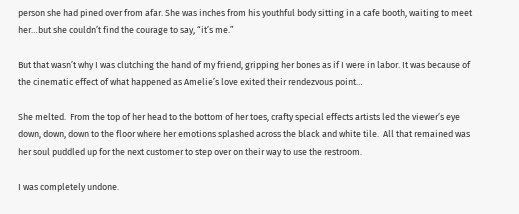person she had pined over from afar. She was inches from his youthful body sitting in a cafe booth, waiting to meet her…but she couldn’t find the courage to say, “it’s me.”

But that wasn’t why I was clutching the hand of my friend, gripping her bones as if I were in labor. It was because of the cinematic effect of what happened as Amelie’s love exited their rendezvous point…

She melted.  From the top of her head to the bottom of her toes, crafty special effects artists led the viewer’s eye down, down, down to the floor where her emotions splashed across the black and white tile.  All that remained was her soul puddled up for the next customer to step over on their way to use the restroom.

I was completely undone.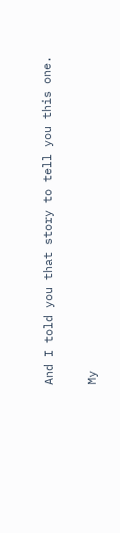And I told you that story to tell you this one.

My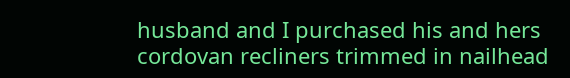husband and I purchased his and hers cordovan recliners trimmed in nailhead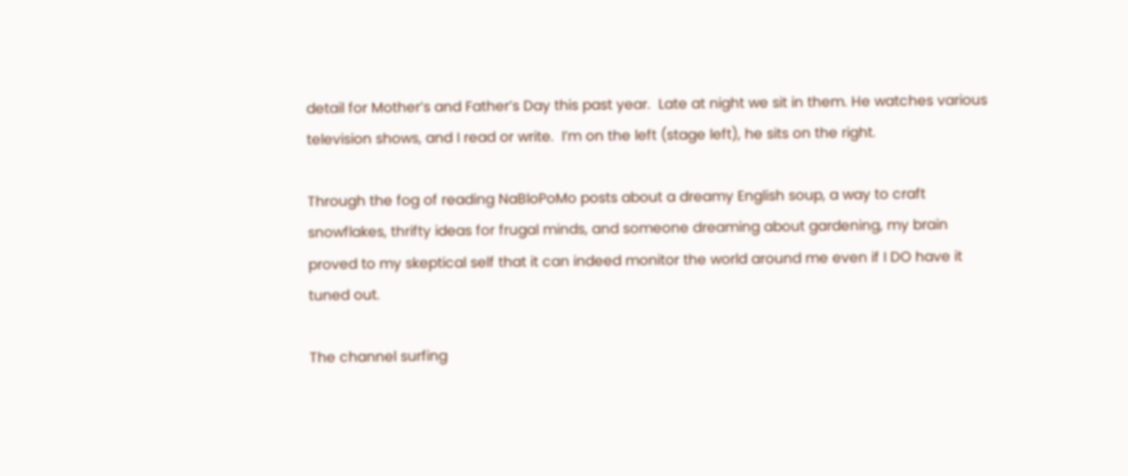detail for Mother’s and Father’s Day this past year.  Late at night we sit in them. He watches various television shows, and I read or write.  I’m on the left (stage left), he sits on the right.

Through the fog of reading NaBloPoMo posts about a dreamy English soup, a way to craft snowflakes, thrifty ideas for frugal minds, and someone dreaming about gardening, my brain proved to my skeptical self that it can indeed monitor the world around me even if I DO have it tuned out.

The channel surfing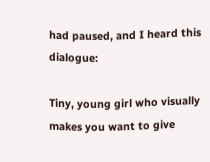had paused, and I heard this dialogue:

Tiny, young girl who visually makes you want to give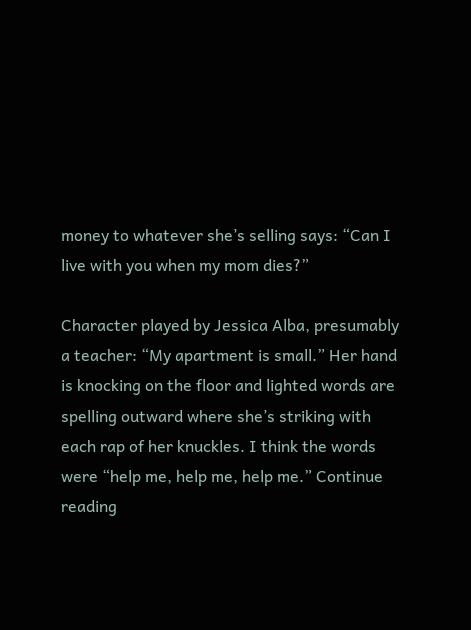money to whatever she’s selling says: “Can I live with you when my mom dies?”

Character played by Jessica Alba, presumably a teacher: “My apartment is small.” Her hand is knocking on the floor and lighted words are spelling outward where she’s striking with each rap of her knuckles. I think the words were “help me, help me, help me.” Continue reading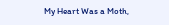My Heart Was a Moth,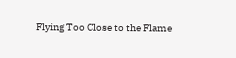Flying Too Close to the Flame